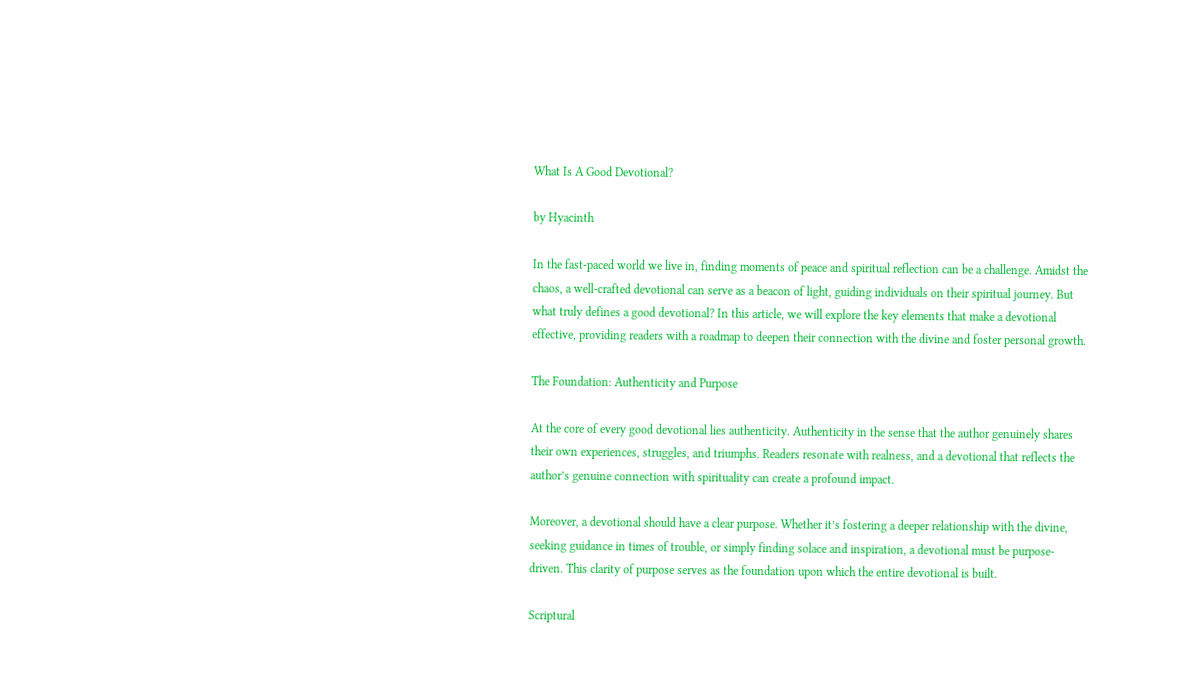What Is A Good Devotional?

by Hyacinth

In the fast-paced world we live in, finding moments of peace and spiritual reflection can be a challenge. Amidst the chaos, a well-crafted devotional can serve as a beacon of light, guiding individuals on their spiritual journey. But what truly defines a good devotional? In this article, we will explore the key elements that make a devotional effective, providing readers with a roadmap to deepen their connection with the divine and foster personal growth.

The Foundation: Authenticity and Purpose

At the core of every good devotional lies authenticity. Authenticity in the sense that the author genuinely shares their own experiences, struggles, and triumphs. Readers resonate with realness, and a devotional that reflects the author’s genuine connection with spirituality can create a profound impact.

Moreover, a devotional should have a clear purpose. Whether it’s fostering a deeper relationship with the divine, seeking guidance in times of trouble, or simply finding solace and inspiration, a devotional must be purpose-driven. This clarity of purpose serves as the foundation upon which the entire devotional is built.

Scriptural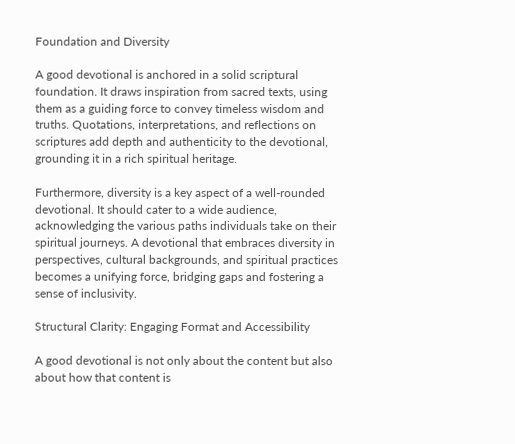Foundation and Diversity

A good devotional is anchored in a solid scriptural foundation. It draws inspiration from sacred texts, using them as a guiding force to convey timeless wisdom and truths. Quotations, interpretations, and reflections on scriptures add depth and authenticity to the devotional, grounding it in a rich spiritual heritage.

Furthermore, diversity is a key aspect of a well-rounded devotional. It should cater to a wide audience, acknowledging the various paths individuals take on their spiritual journeys. A devotional that embraces diversity in perspectives, cultural backgrounds, and spiritual practices becomes a unifying force, bridging gaps and fostering a sense of inclusivity.

Structural Clarity: Engaging Format and Accessibility

A good devotional is not only about the content but also about how that content is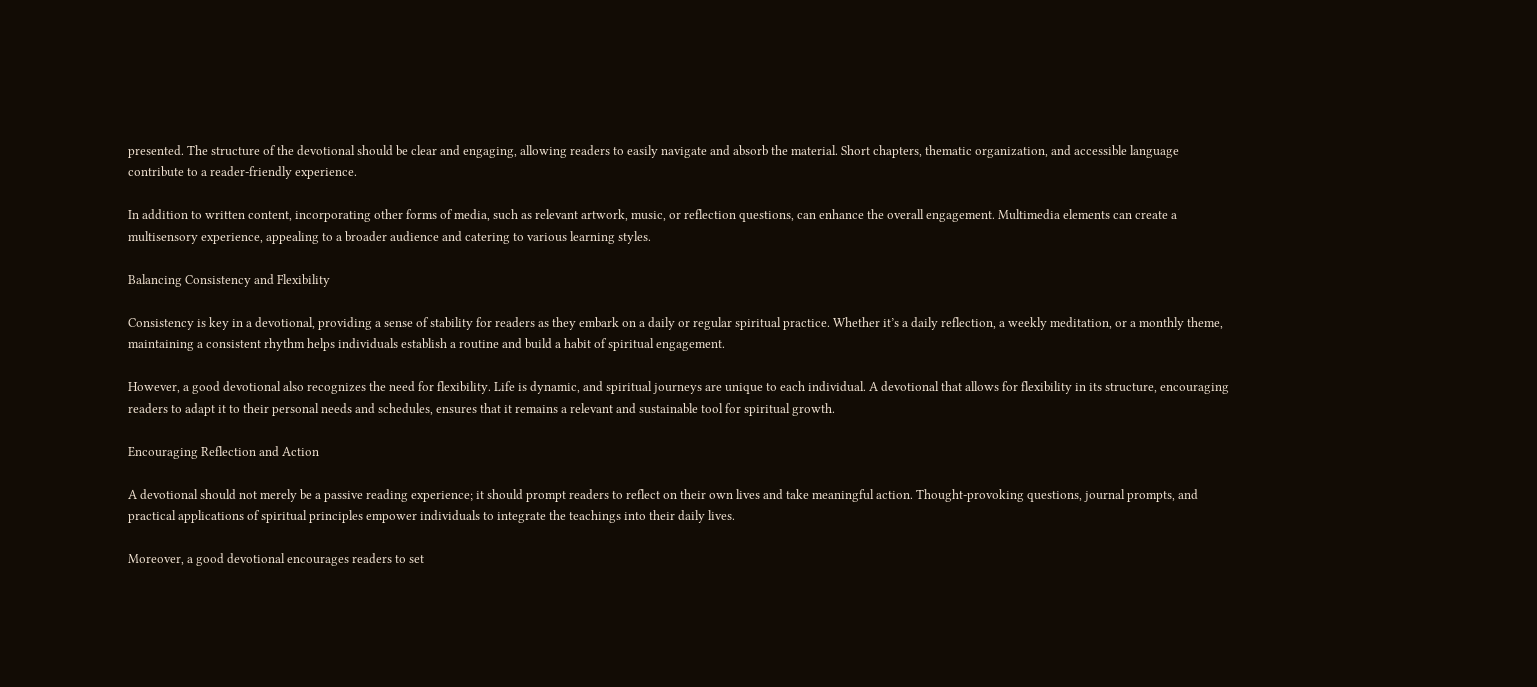presented. The structure of the devotional should be clear and engaging, allowing readers to easily navigate and absorb the material. Short chapters, thematic organization, and accessible language contribute to a reader-friendly experience.

In addition to written content, incorporating other forms of media, such as relevant artwork, music, or reflection questions, can enhance the overall engagement. Multimedia elements can create a multisensory experience, appealing to a broader audience and catering to various learning styles.

Balancing Consistency and Flexibility

Consistency is key in a devotional, providing a sense of stability for readers as they embark on a daily or regular spiritual practice. Whether it’s a daily reflection, a weekly meditation, or a monthly theme, maintaining a consistent rhythm helps individuals establish a routine and build a habit of spiritual engagement.

However, a good devotional also recognizes the need for flexibility. Life is dynamic, and spiritual journeys are unique to each individual. A devotional that allows for flexibility in its structure, encouraging readers to adapt it to their personal needs and schedules, ensures that it remains a relevant and sustainable tool for spiritual growth.

Encouraging Reflection and Action

A devotional should not merely be a passive reading experience; it should prompt readers to reflect on their own lives and take meaningful action. Thought-provoking questions, journal prompts, and practical applications of spiritual principles empower individuals to integrate the teachings into their daily lives.

Moreover, a good devotional encourages readers to set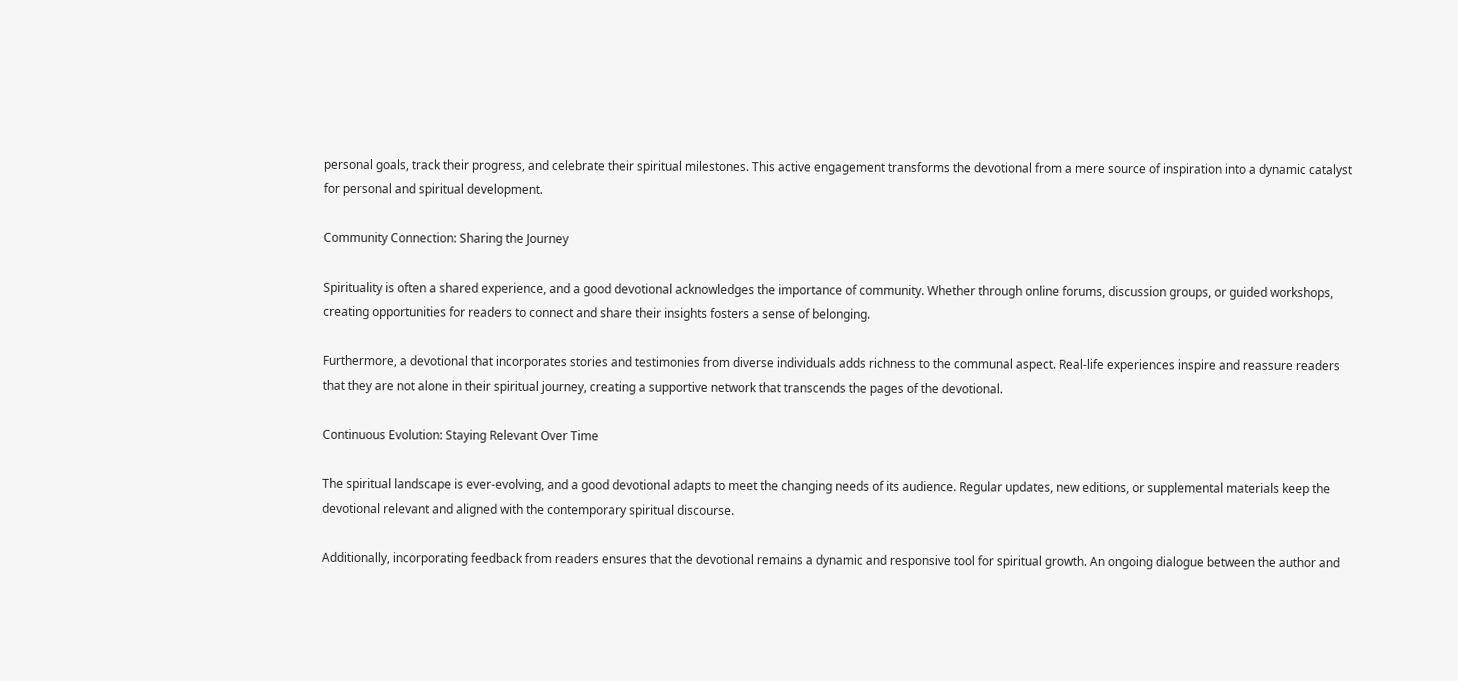personal goals, track their progress, and celebrate their spiritual milestones. This active engagement transforms the devotional from a mere source of inspiration into a dynamic catalyst for personal and spiritual development.

Community Connection: Sharing the Journey

Spirituality is often a shared experience, and a good devotional acknowledges the importance of community. Whether through online forums, discussion groups, or guided workshops, creating opportunities for readers to connect and share their insights fosters a sense of belonging.

Furthermore, a devotional that incorporates stories and testimonies from diverse individuals adds richness to the communal aspect. Real-life experiences inspire and reassure readers that they are not alone in their spiritual journey, creating a supportive network that transcends the pages of the devotional.

Continuous Evolution: Staying Relevant Over Time

The spiritual landscape is ever-evolving, and a good devotional adapts to meet the changing needs of its audience. Regular updates, new editions, or supplemental materials keep the devotional relevant and aligned with the contemporary spiritual discourse.

Additionally, incorporating feedback from readers ensures that the devotional remains a dynamic and responsive tool for spiritual growth. An ongoing dialogue between the author and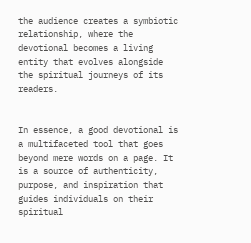the audience creates a symbiotic relationship, where the devotional becomes a living entity that evolves alongside the spiritual journeys of its readers.


In essence, a good devotional is a multifaceted tool that goes beyond mere words on a page. It is a source of authenticity, purpose, and inspiration that guides individuals on their spiritual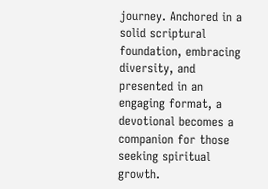journey. Anchored in a solid scriptural foundation, embracing diversity, and presented in an engaging format, a devotional becomes a companion for those seeking spiritual growth.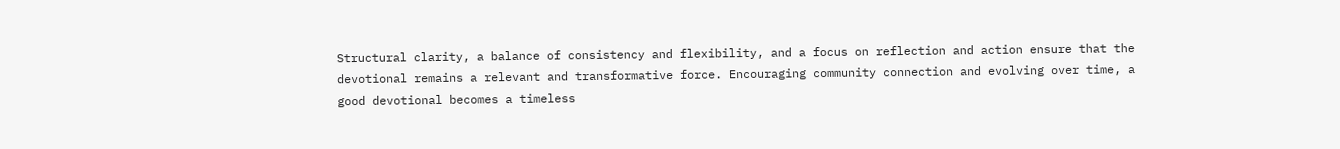Structural clarity, a balance of consistency and flexibility, and a focus on reflection and action ensure that the devotional remains a relevant and transformative force. Encouraging community connection and evolving over time, a good devotional becomes a timeless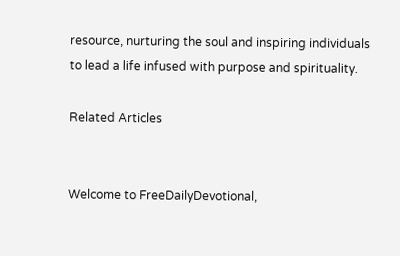resource, nurturing the soul and inspiring individuals to lead a life infused with purpose and spirituality.

Related Articles


Welcome to FreeDailyDevotional,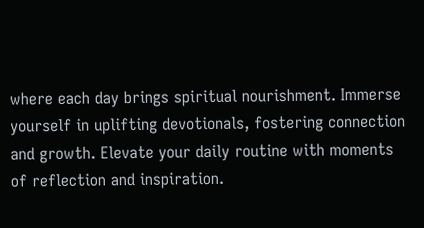where each day brings spiritual nourishment. Immerse yourself in uplifting devotionals, fostering connection and growth. Elevate your daily routine with moments of reflection and inspiration.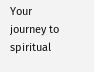Your journey to spiritual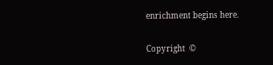enrichment begins here.

Copyright  ©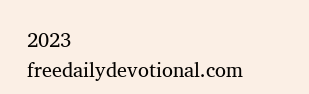2023 freedailydevotional.com